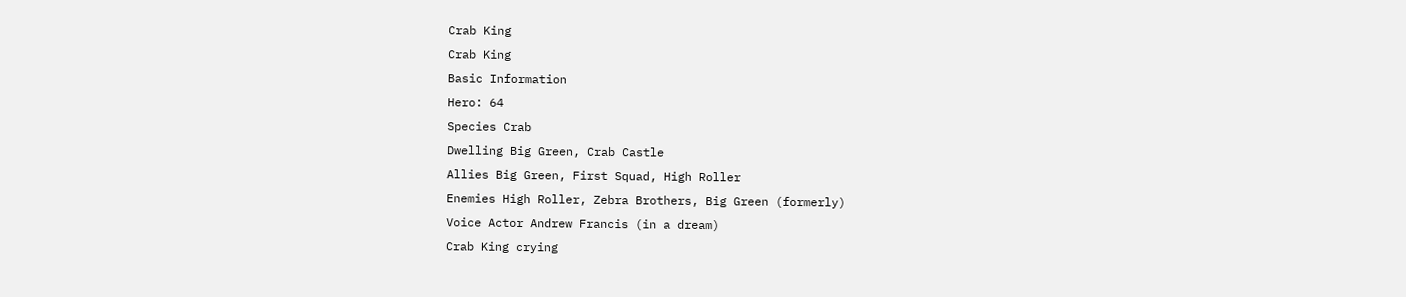Crab King
Crab King
Basic Information
Hero: 64
Species Crab
Dwelling Big Green, Crab Castle
Allies Big Green, First Squad, High Roller
Enemies High Roller, Zebra Brothers, Big Green (formerly)
Voice Actor Andrew Francis (in a dream)
Crab King crying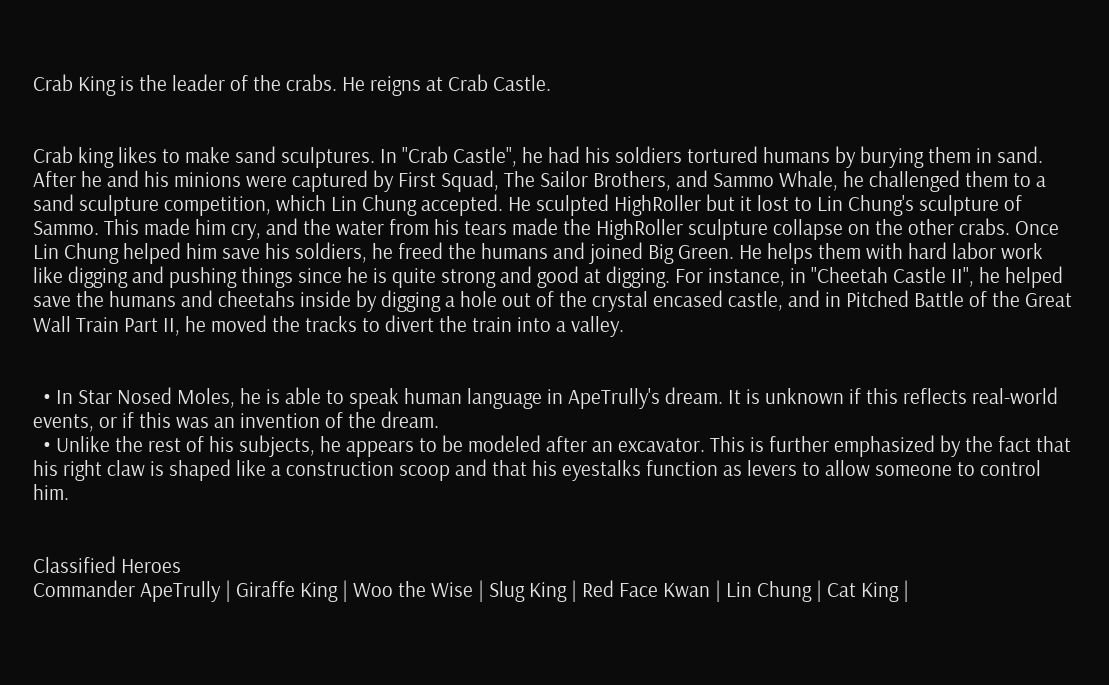Crab King is the leader of the crabs. He reigns at Crab Castle.


Crab king likes to make sand sculptures. In "Crab Castle", he had his soldiers tortured humans by burying them in sand. After he and his minions were captured by First Squad, The Sailor Brothers, and Sammo Whale, he challenged them to a sand sculpture competition, which Lin Chung accepted. He sculpted HighRoller but it lost to Lin Chung's sculpture of Sammo. This made him cry, and the water from his tears made the HighRoller sculpture collapse on the other crabs. Once Lin Chung helped him save his soldiers, he freed the humans and joined Big Green. He helps them with hard labor work like digging and pushing things since he is quite strong and good at digging. For instance, in "Cheetah Castle II", he helped save the humans and cheetahs inside by digging a hole out of the crystal encased castle, and in Pitched Battle of the Great Wall Train Part II, he moved the tracks to divert the train into a valley.


  • In Star Nosed Moles, he is able to speak human language in ApeTrully's dream. It is unknown if this reflects real-world events, or if this was an invention of the dream.
  • Unlike the rest of his subjects, he appears to be modeled after an excavator. This is further emphasized by the fact that his right claw is shaped like a construction scoop and that his eyestalks function as levers to allow someone to control him.


Classified Heroes
Commander ApeTrully | Giraffe King | Woo the Wise | Slug King | Red Face Kwan | Lin Chung | Cat King |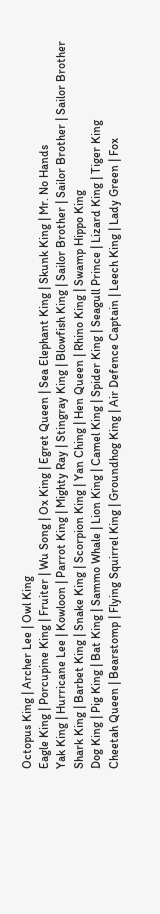Octopus King | Archer Lee | Owl King
Eagle King | Porcupine King | Fruiter | Wu Song | Ox King | Egret Queen | Sea Elephant King | Skunk King | Mr. No Hands
Yak King | Hurricane Lee | Kowloon | Parrot King | Mighty Ray | Stingray King | Blowfish King | Sailor Brother | Sailor Brother | Sailor Brother
Shark King | Barbet King | Snake King | Scorpion King | Yan Ching | Hen Queen | Rhino King | Swamp Hippo King
Dog King | Pig King | Bat King | Sammo Whale | Lion King | Camel King | Spider King | Seagull Prince | Lizard King | Tiger King
Cheetah Queen | Bearstomp | Flying Squirrel King | Groundhog King | Air Defence Captain | Leech King | Lady Green | Fox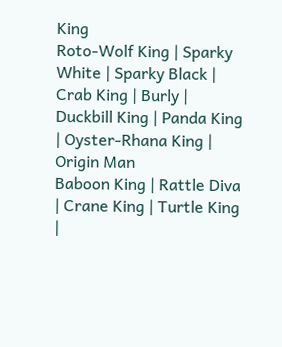King
Roto-Wolf King | Sparky White | Sparky Black | Crab King | Burly | Duckbill King | Panda King | Oyster-Rhana King | Origin Man
Baboon King | Rattle Diva | Crane King | Turtle King |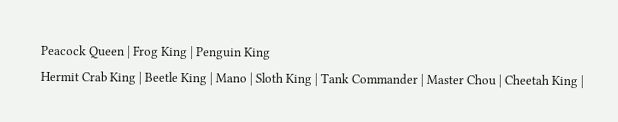Peacock Queen | Frog King | Penguin King
Hermit Crab King | Beetle King | Mano | Sloth King | Tank Commander | Master Chou | Cheetah King |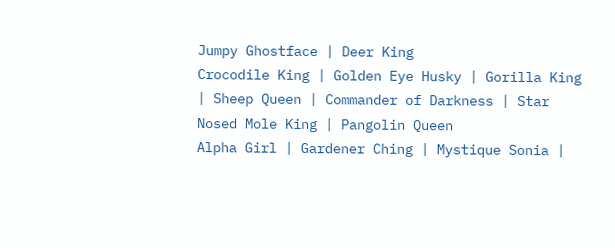Jumpy Ghostface | Deer King
Crocodile King | Golden Eye Husky | Gorilla King | Sheep Queen | Commander of Darkness | Star Nosed Mole King | Pangolin Queen
Alpha Girl | Gardener Ching | Mystique Sonia |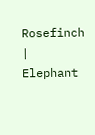Rosefinch | Elephant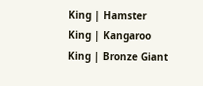King | Hamster King | Kangaroo King | Bronze Giant